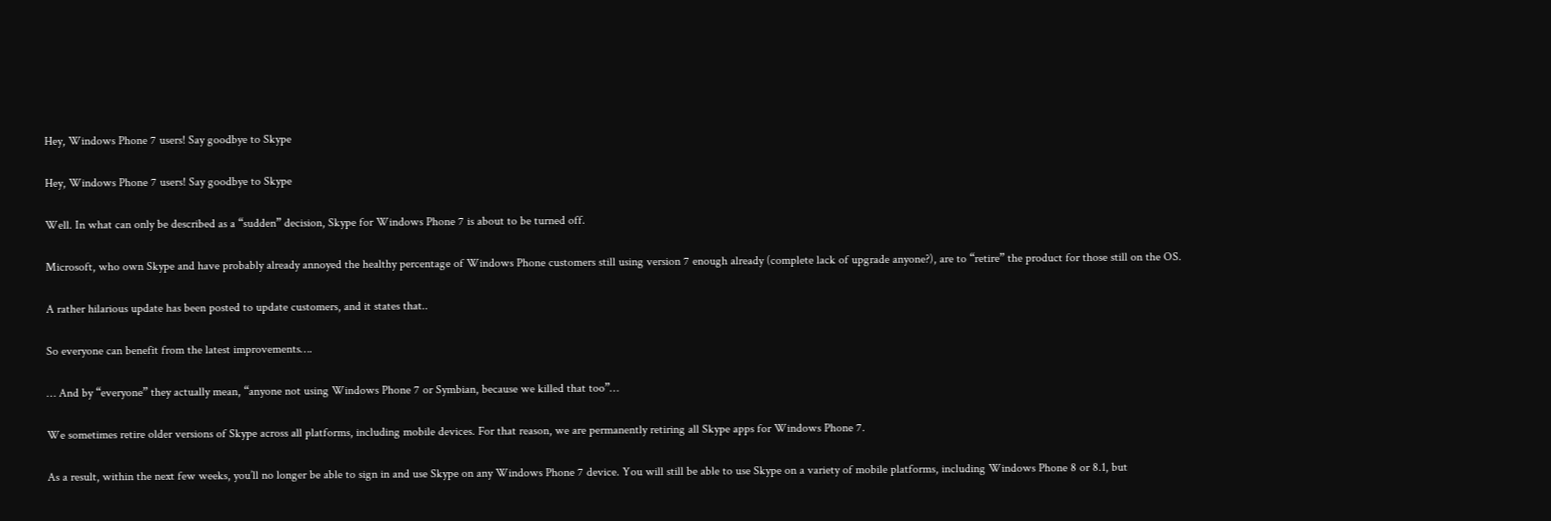Hey, Windows Phone 7 users! Say goodbye to Skype

Hey, Windows Phone 7 users! Say goodbye to Skype

Well. In what can only be described as a “sudden” decision, Skype for Windows Phone 7 is about to be turned off.

Microsoft, who own Skype and have probably already annoyed the healthy percentage of Windows Phone customers still using version 7 enough already (complete lack of upgrade anyone?), are to “retire” the product for those still on the OS.

A rather hilarious update has been posted to update customers, and it states that..

So everyone can benefit from the latest improvements….

… And by “everyone” they actually mean, “anyone not using Windows Phone 7 or Symbian, because we killed that too”…

We sometimes retire older versions of Skype across all platforms, including mobile devices. For that reason, we are permanently retiring all Skype apps for Windows Phone 7.

As a result, within the next few weeks, you’ll no longer be able to sign in and use Skype on any Windows Phone 7 device. You will still be able to use Skype on a variety of mobile platforms, including Windows Phone 8 or 8.1, but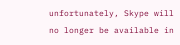unfortunately, Skype will no longer be available in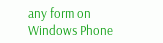any form on Windows Phone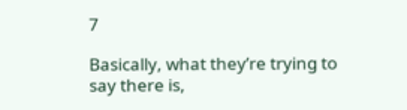7

Basically, what they’re trying to say there is,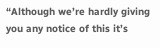“Although we’re hardly giving you any notice of this it’s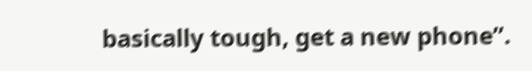basically tough, get a new phone”.